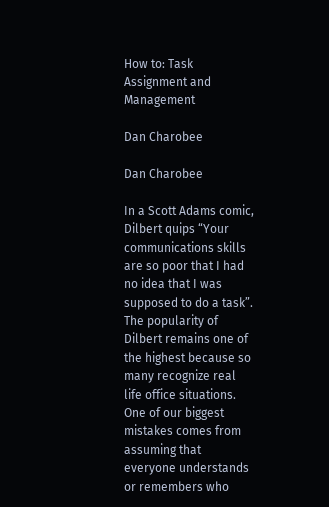How to: Task Assignment and Management

Dan Charobee

Dan Charobee

In a Scott Adams comic, Dilbert quips “Your communications skills are so poor that I had no idea that I was supposed to do a task”. The popularity of Dilbert remains one of the highest because so many recognize real life office situations. One of our biggest mistakes comes from assuming that everyone understands or remembers who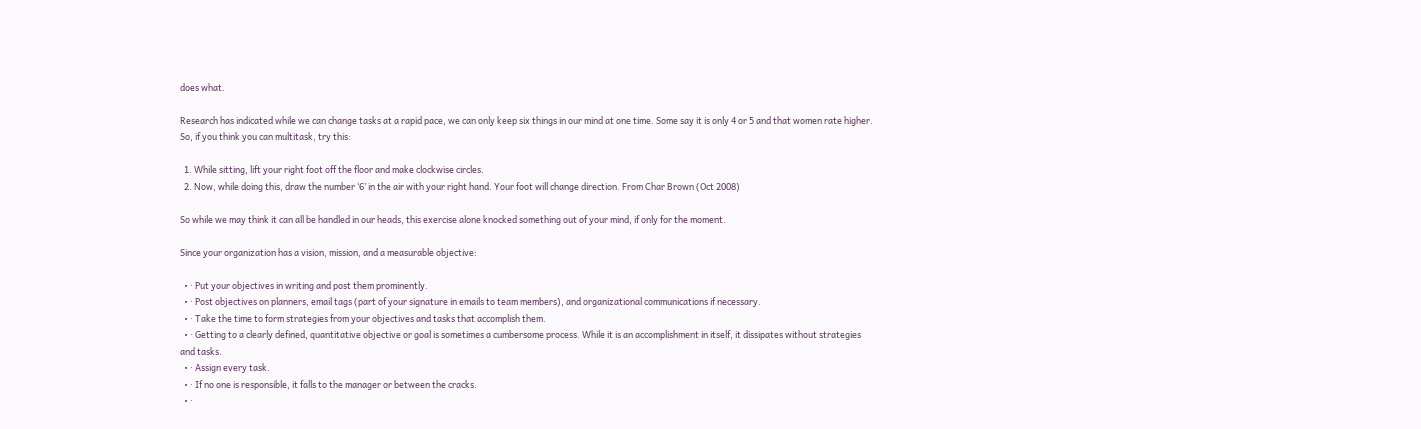does what.

Research has indicated while we can change tasks at a rapid pace, we can only keep six things in our mind at one time. Some say it is only 4 or 5 and that women rate higher. So, if you think you can multitask, try this:

  1. While sitting, lift your right foot off the floor and make clockwise circles.
  2. Now, while doing this, draw the number ‘6’ in the air with your right hand. Your foot will change direction. From Char Brown (Oct 2008)

So while we may think it can all be handled in our heads, this exercise alone knocked something out of your mind, if only for the moment.

Since your organization has a vision, mission, and a measurable objective:

  • · Put your objectives in writing and post them prominently.
  • · Post objectives on planners, email tags (part of your signature in emails to team members), and organizational communications if necessary.
  • · Take the time to form strategies from your objectives and tasks that accomplish them.
  • · Getting to a clearly defined, quantitative objective or goal is sometimes a cumbersome process. While it is an accomplishment in itself, it dissipates without strategies and tasks.
  • · Assign every task.
  • · If no one is responsible, it falls to the manager or between the cracks.
  • ·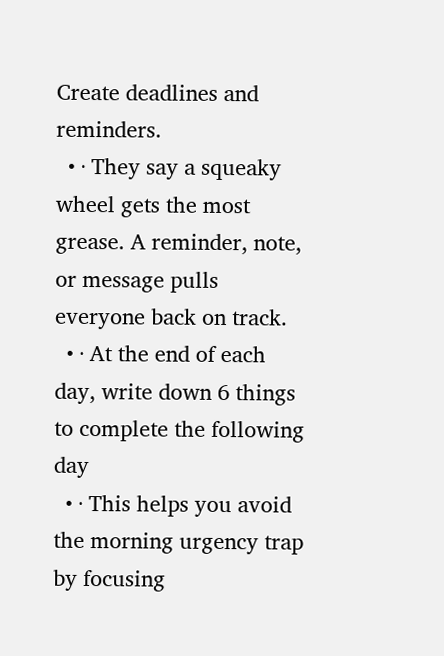Create deadlines and reminders.
  • · They say a squeaky wheel gets the most grease. A reminder, note, or message pulls everyone back on track.
  • · At the end of each day, write down 6 things to complete the following day
  • · This helps you avoid the morning urgency trap by focusing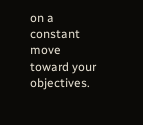on a constant move toward your objectives.